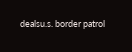dealsu.s. border patrol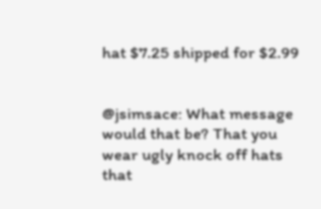hat $7.25 shipped for $2.99


@jsimsace: What message would that be? That you wear ugly knock off hats that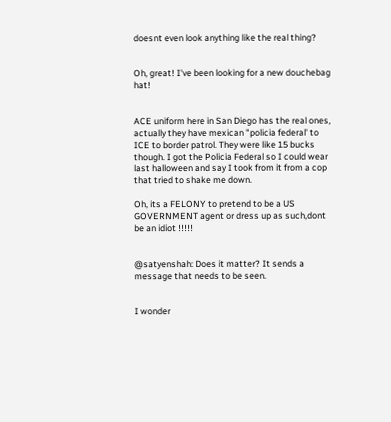doesnt even look anything like the real thing?


Oh, great! I've been looking for a new douchebag hat!


ACE uniform here in San Diego has the real ones, actually they have mexican "policia federal' to ICE to border patrol. They were like 15 bucks though. I got the Policia Federal so I could wear last halloween and say I took from it from a cop that tried to shake me down.

Oh, its a FELONY to pretend to be a US GOVERNMENT agent or dress up as such,dont be an idiot !!!!!


@satyenshah: Does it matter? It sends a message that needs to be seen.


I wonder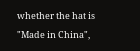whether the hat is "Made in China",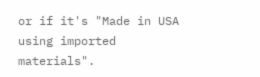or if it's "Made in USA using imported materials".